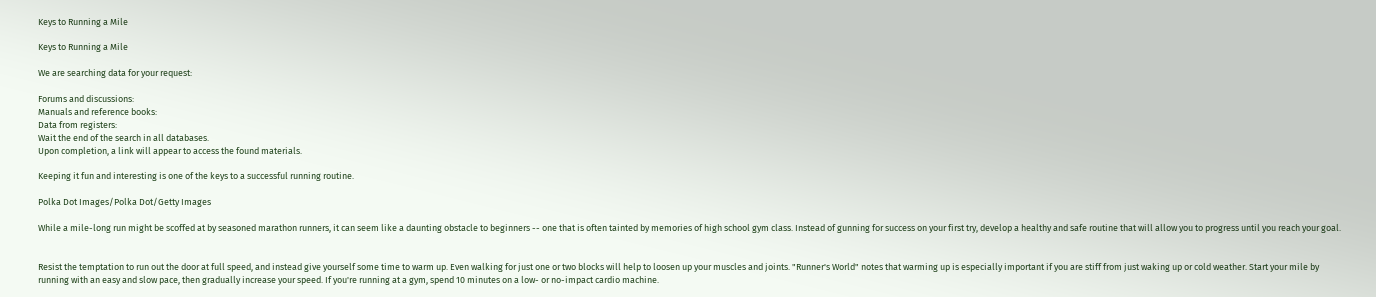Keys to Running a Mile

Keys to Running a Mile

We are searching data for your request:

Forums and discussions:
Manuals and reference books:
Data from registers:
Wait the end of the search in all databases.
Upon completion, a link will appear to access the found materials.

Keeping it fun and interesting is one of the keys to a successful running routine.

Polka Dot Images/Polka Dot/Getty Images

While a mile-long run might be scoffed at by seasoned marathon runners, it can seem like a daunting obstacle to beginners -- one that is often tainted by memories of high school gym class. Instead of gunning for success on your first try, develop a healthy and safe routine that will allow you to progress until you reach your goal.


Resist the temptation to run out the door at full speed, and instead give yourself some time to warm up. Even walking for just one or two blocks will help to loosen up your muscles and joints. "Runner's World" notes that warming up is especially important if you are stiff from just waking up or cold weather. Start your mile by running with an easy and slow pace, then gradually increase your speed. If you're running at a gym, spend 10 minutes on a low- or no-impact cardio machine.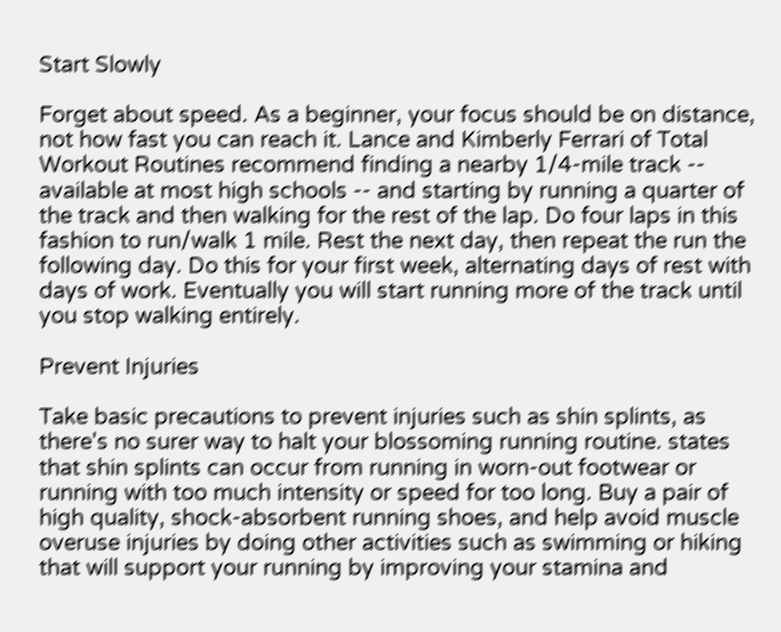Start Slowly

Forget about speed. As a beginner, your focus should be on distance, not how fast you can reach it. Lance and Kimberly Ferrari of Total Workout Routines recommend finding a nearby 1/4-mile track -- available at most high schools -- and starting by running a quarter of the track and then walking for the rest of the lap. Do four laps in this fashion to run/walk 1 mile. Rest the next day, then repeat the run the following day. Do this for your first week, alternating days of rest with days of work. Eventually you will start running more of the track until you stop walking entirely.

Prevent Injuries

Take basic precautions to prevent injuries such as shin splints, as there's no surer way to halt your blossoming running routine. states that shin splints can occur from running in worn-out footwear or running with too much intensity or speed for too long. Buy a pair of high quality, shock-absorbent running shoes, and help avoid muscle overuse injuries by doing other activities such as swimming or hiking that will support your running by improving your stamina and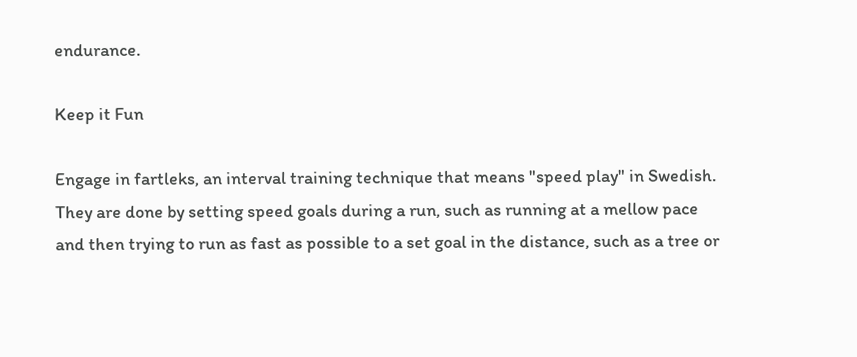endurance.

Keep it Fun

Engage in fartleks, an interval training technique that means "speed play" in Swedish. They are done by setting speed goals during a run, such as running at a mellow pace and then trying to run as fast as possible to a set goal in the distance, such as a tree or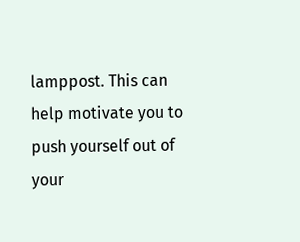lamppost. This can help motivate you to push yourself out of your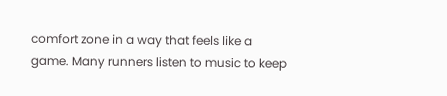comfort zone in a way that feels like a game. Many runners listen to music to keep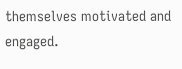themselves motivated and engaged.